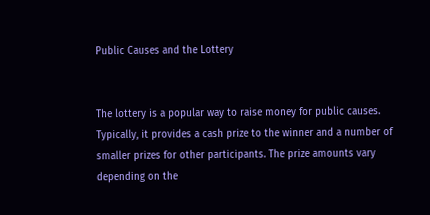Public Causes and the Lottery


The lottery is a popular way to raise money for public causes. Typically, it provides a cash prize to the winner and a number of smaller prizes for other participants. The prize amounts vary depending on the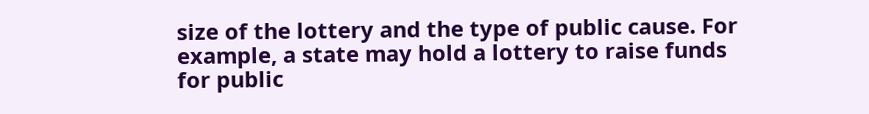size of the lottery and the type of public cause. For example, a state may hold a lottery to raise funds for public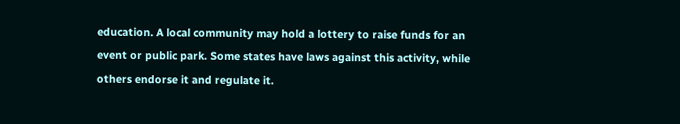education. A local community may hold a lottery to raise funds for an event or public park. Some states have laws against this activity, while others endorse it and regulate it.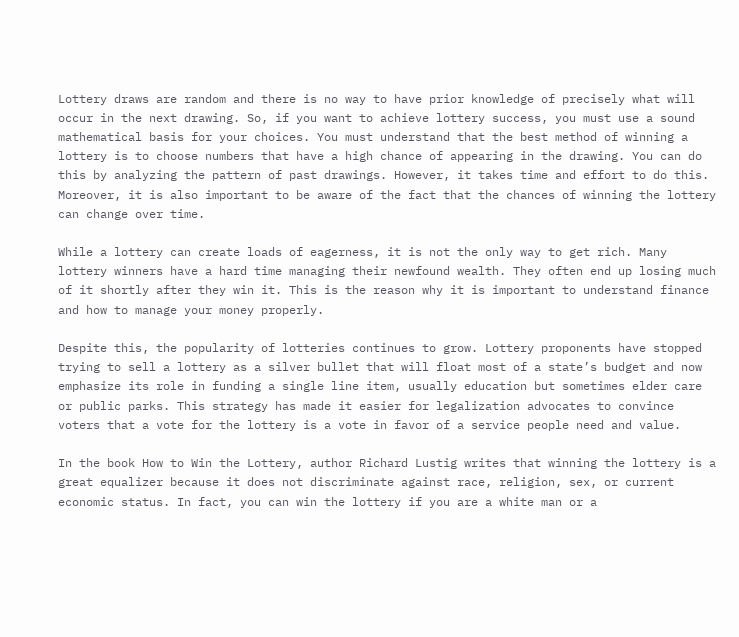Lottery draws are random and there is no way to have prior knowledge of precisely what will occur in the next drawing. So, if you want to achieve lottery success, you must use a sound mathematical basis for your choices. You must understand that the best method of winning a lottery is to choose numbers that have a high chance of appearing in the drawing. You can do this by analyzing the pattern of past drawings. However, it takes time and effort to do this. Moreover, it is also important to be aware of the fact that the chances of winning the lottery can change over time.

While a lottery can create loads of eagerness, it is not the only way to get rich. Many lottery winners have a hard time managing their newfound wealth. They often end up losing much of it shortly after they win it. This is the reason why it is important to understand finance and how to manage your money properly.

Despite this, the popularity of lotteries continues to grow. Lottery proponents have stopped trying to sell a lottery as a silver bullet that will float most of a state’s budget and now emphasize its role in funding a single line item, usually education but sometimes elder care or public parks. This strategy has made it easier for legalization advocates to convince voters that a vote for the lottery is a vote in favor of a service people need and value.

In the book How to Win the Lottery, author Richard Lustig writes that winning the lottery is a great equalizer because it does not discriminate against race, religion, sex, or current economic status. In fact, you can win the lottery if you are a white man or a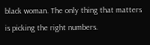black woman. The only thing that matters is picking the right numbers.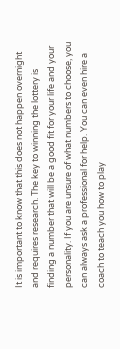It is important to know that this does not happen overnight and requires research. The key to winning the lottery is finding a number that will be a good fit for your life and your personality. If you are unsure of what numbers to choose, you can always ask a professional for help. You can even hire a coach to teach you how to play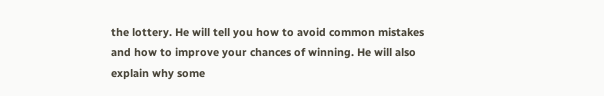the lottery. He will tell you how to avoid common mistakes and how to improve your chances of winning. He will also explain why some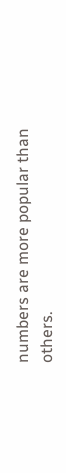numbers are more popular than others.